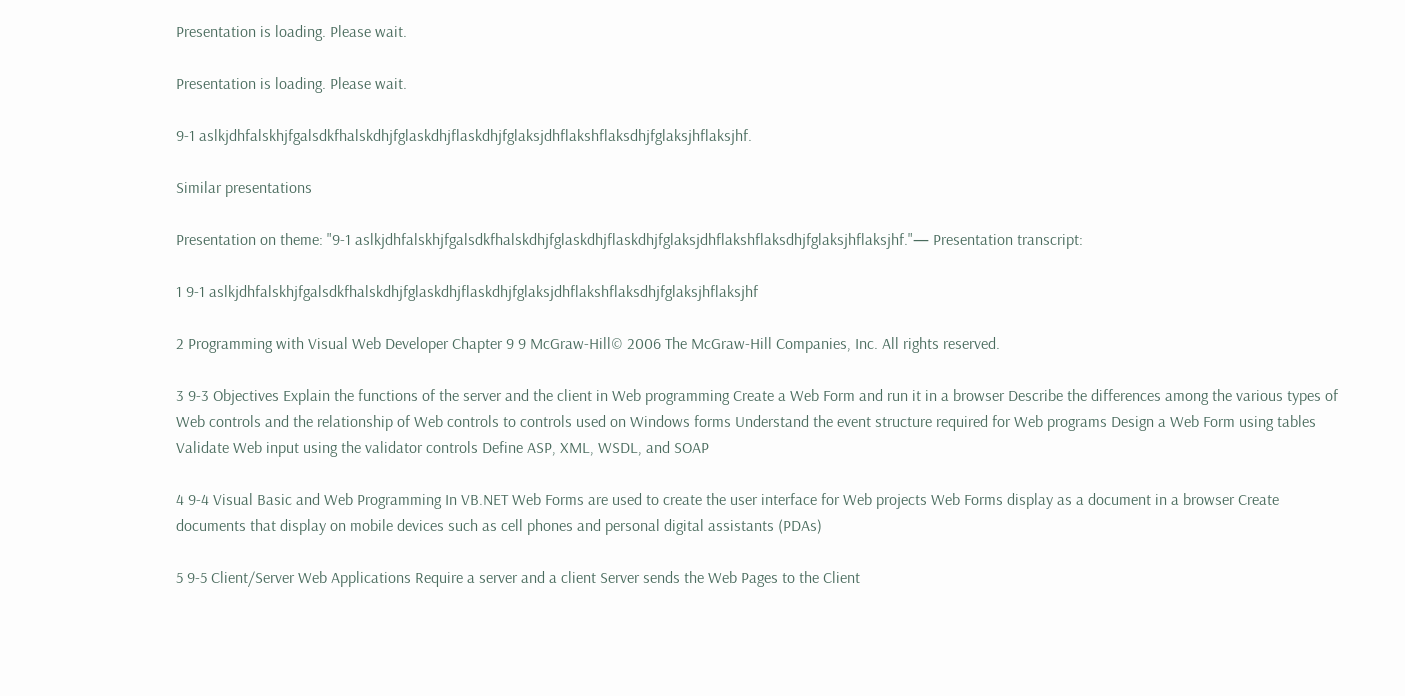Presentation is loading. Please wait.

Presentation is loading. Please wait.

9-1 aslkjdhfalskhjfgalsdkfhalskdhjfglaskdhjflaskdhjfglaksjdhflakshflaksdhjfglaksjhflaksjhf.

Similar presentations

Presentation on theme: "9-1 aslkjdhfalskhjfgalsdkfhalskdhjfglaskdhjflaskdhjfglaksjdhflakshflaksdhjfglaksjhflaksjhf."— Presentation transcript:

1 9-1 aslkjdhfalskhjfgalsdkfhalskdhjfglaskdhjflaskdhjfglaksjdhflakshflaksdhjfglaksjhflaksjhf

2 Programming with Visual Web Developer Chapter 9 9 McGraw-Hill© 2006 The McGraw-Hill Companies, Inc. All rights reserved.

3 9-3 Objectives Explain the functions of the server and the client in Web programming Create a Web Form and run it in a browser Describe the differences among the various types of Web controls and the relationship of Web controls to controls used on Windows forms Understand the event structure required for Web programs Design a Web Form using tables Validate Web input using the validator controls Define ASP, XML, WSDL, and SOAP

4 9-4 Visual Basic and Web Programming In VB.NET Web Forms are used to create the user interface for Web projects Web Forms display as a document in a browser Create documents that display on mobile devices such as cell phones and personal digital assistants (PDAs)

5 9-5 Client/Server Web Applications Require a server and a client Server sends the Web Pages to the Client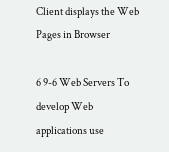Client displays the Web Pages in Browser

6 9-6 Web Servers To develop Web applications use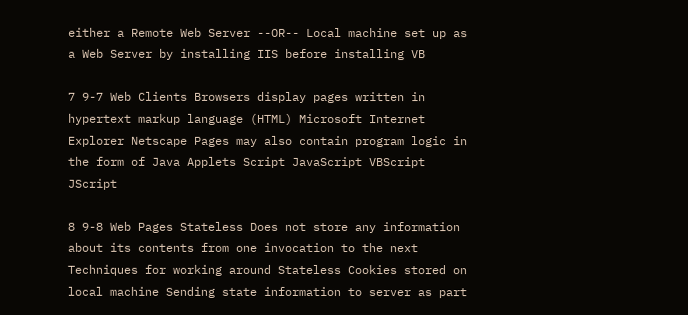either a Remote Web Server --OR-- Local machine set up as a Web Server by installing IIS before installing VB

7 9-7 Web Clients Browsers display pages written in hypertext markup language (HTML) Microsoft Internet Explorer Netscape Pages may also contain program logic in the form of Java Applets Script JavaScript VBScript JScript

8 9-8 Web Pages Stateless Does not store any information about its contents from one invocation to the next Techniques for working around Stateless Cookies stored on local machine Sending state information to server as part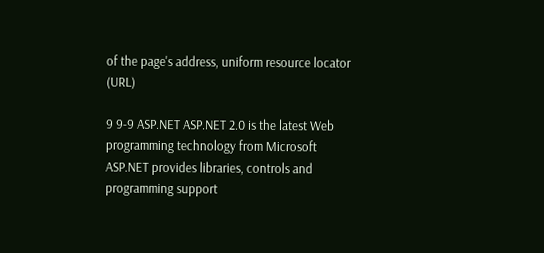of the page's address, uniform resource locator (URL)

9 9-9 ASP.NET ASP.NET 2.0 is the latest Web programming technology from Microsoft ASP.NET provides libraries, controls and programming support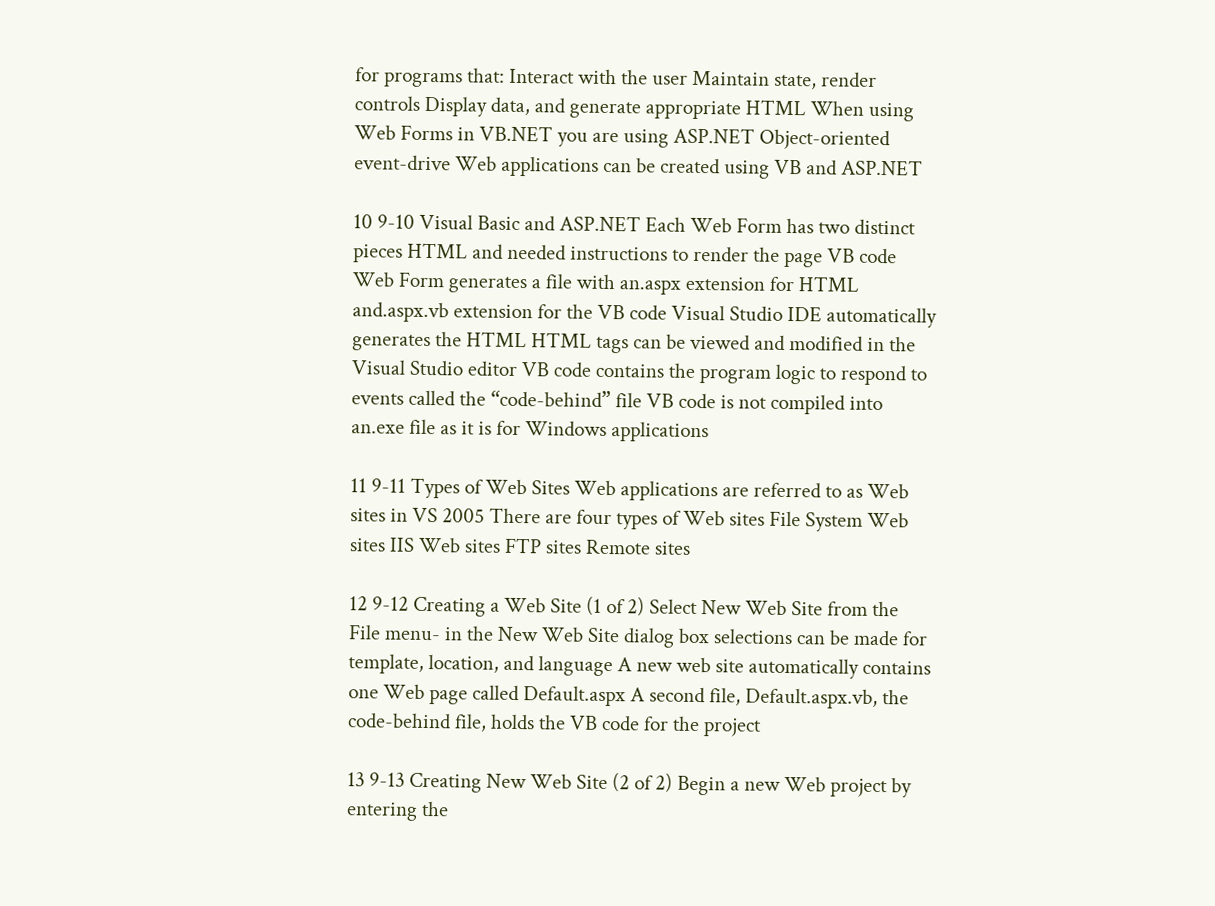for programs that: Interact with the user Maintain state, render controls Display data, and generate appropriate HTML When using Web Forms in VB.NET you are using ASP.NET Object-oriented event-drive Web applications can be created using VB and ASP.NET

10 9-10 Visual Basic and ASP.NET Each Web Form has two distinct pieces HTML and needed instructions to render the page VB code Web Form generates a file with an.aspx extension for HTML and.aspx.vb extension for the VB code Visual Studio IDE automatically generates the HTML HTML tags can be viewed and modified in the Visual Studio editor VB code contains the program logic to respond to events called the “code-behind” file VB code is not compiled into an.exe file as it is for Windows applications

11 9-11 Types of Web Sites Web applications are referred to as Web sites in VS 2005 There are four types of Web sites File System Web sites IIS Web sites FTP sites Remote sites

12 9-12 Creating a Web Site (1 of 2) Select New Web Site from the File menu- in the New Web Site dialog box selections can be made for template, location, and language A new web site automatically contains one Web page called Default.aspx A second file, Default.aspx.vb, the code-behind file, holds the VB code for the project

13 9-13 Creating New Web Site (2 of 2) Begin a new Web project by entering the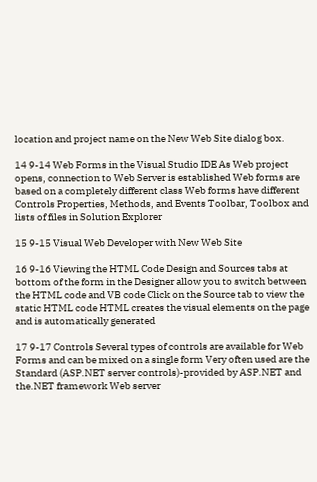location and project name on the New Web Site dialog box.

14 9-14 Web Forms in the Visual Studio IDE As Web project opens, connection to Web Server is established Web forms are based on a completely different class Web forms have different Controls Properties, Methods, and Events Toolbar, Toolbox and lists of files in Solution Explorer

15 9-15 Visual Web Developer with New Web Site

16 9-16 Viewing the HTML Code Design and Sources tabs at bottom of the form in the Designer allow you to switch between the HTML code and VB code Click on the Source tab to view the static HTML code HTML creates the visual elements on the page and is automatically generated

17 9-17 Controls Several types of controls are available for Web Forms and can be mixed on a single form Very often used are the Standard (ASP.NET server controls)-provided by ASP.NET and the.NET framework Web server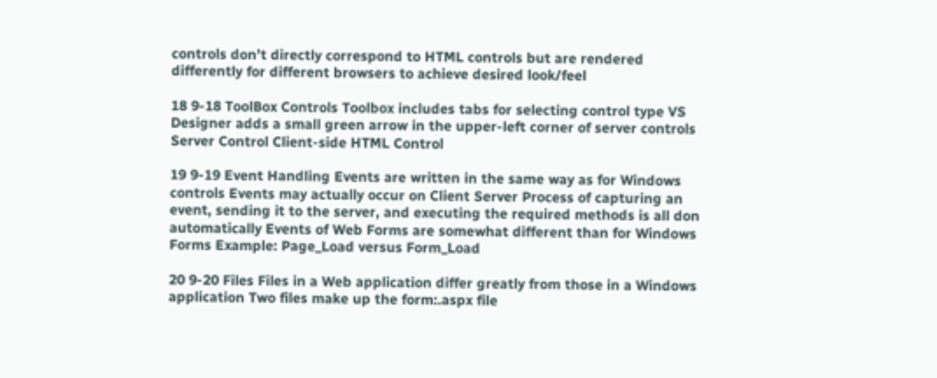controls don’t directly correspond to HTML controls but are rendered differently for different browsers to achieve desired look/feel

18 9-18 ToolBox Controls Toolbox includes tabs for selecting control type VS Designer adds a small green arrow in the upper-left corner of server controls Server Control Client-side HTML Control

19 9-19 Event Handling Events are written in the same way as for Windows controls Events may actually occur on Client Server Process of capturing an event, sending it to the server, and executing the required methods is all don automatically Events of Web Forms are somewhat different than for Windows Forms Example: Page_Load versus Form_Load

20 9-20 Files Files in a Web application differ greatly from those in a Windows application Two files make up the form:.aspx file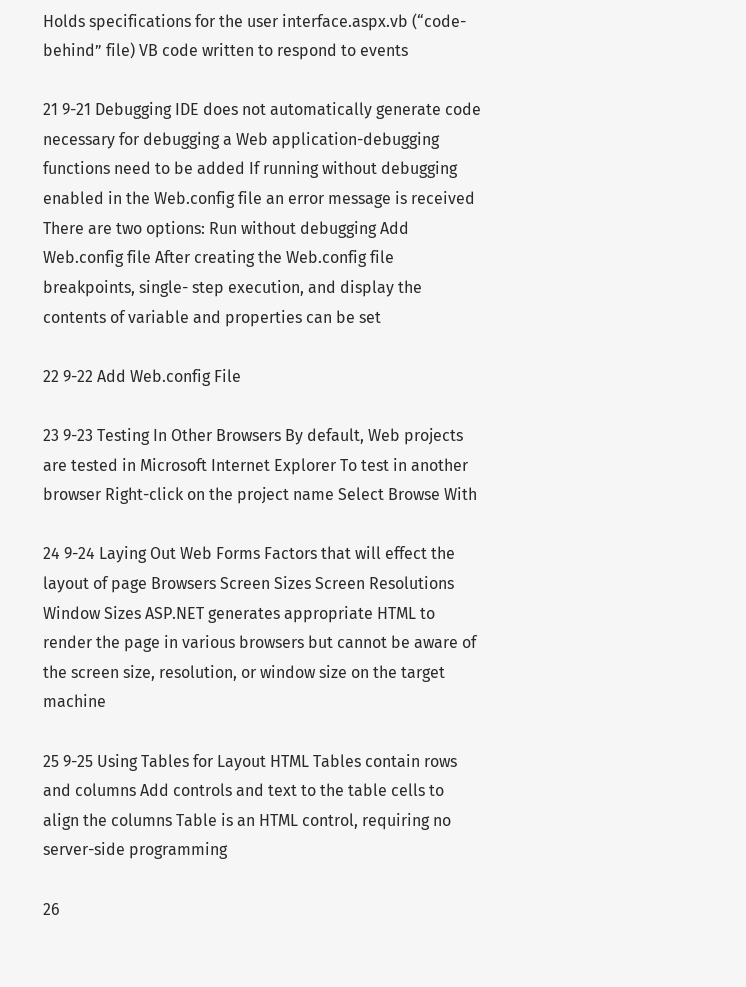Holds specifications for the user interface.aspx.vb (“code-behind” file) VB code written to respond to events

21 9-21 Debugging IDE does not automatically generate code necessary for debugging a Web application-debugging functions need to be added If running without debugging enabled in the Web.config file an error message is received There are two options: Run without debugging Add Web.config file After creating the Web.config file breakpoints, single- step execution, and display the contents of variable and properties can be set

22 9-22 Add Web.config File

23 9-23 Testing In Other Browsers By default, Web projects are tested in Microsoft Internet Explorer To test in another browser Right-click on the project name Select Browse With

24 9-24 Laying Out Web Forms Factors that will effect the layout of page Browsers Screen Sizes Screen Resolutions Window Sizes ASP.NET generates appropriate HTML to render the page in various browsers but cannot be aware of the screen size, resolution, or window size on the target machine

25 9-25 Using Tables for Layout HTML Tables contain rows and columns Add controls and text to the table cells to align the columns Table is an HTML control, requiring no server-side programming

26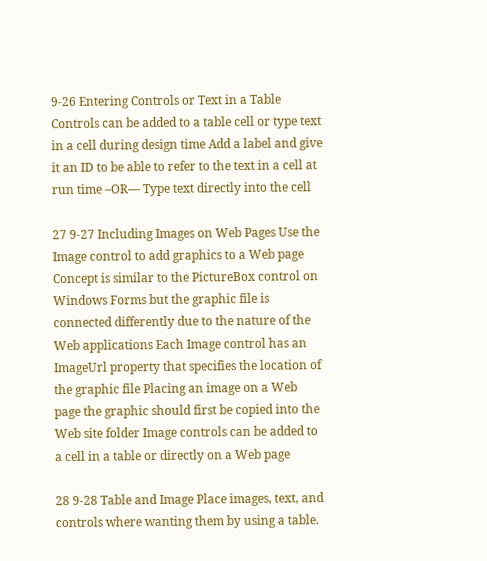9-26 Entering Controls or Text in a Table Controls can be added to a table cell or type text in a cell during design time Add a label and give it an ID to be able to refer to the text in a cell at run time –OR— Type text directly into the cell

27 9-27 Including Images on Web Pages Use the Image control to add graphics to a Web page Concept is similar to the PictureBox control on Windows Forms but the graphic file is connected differently due to the nature of the Web applications Each Image control has an ImageUrl property that specifies the location of the graphic file Placing an image on a Web page the graphic should first be copied into the Web site folder Image controls can be added to a cell in a table or directly on a Web page

28 9-28 Table and Image Place images, text, and controls where wanting them by using a table.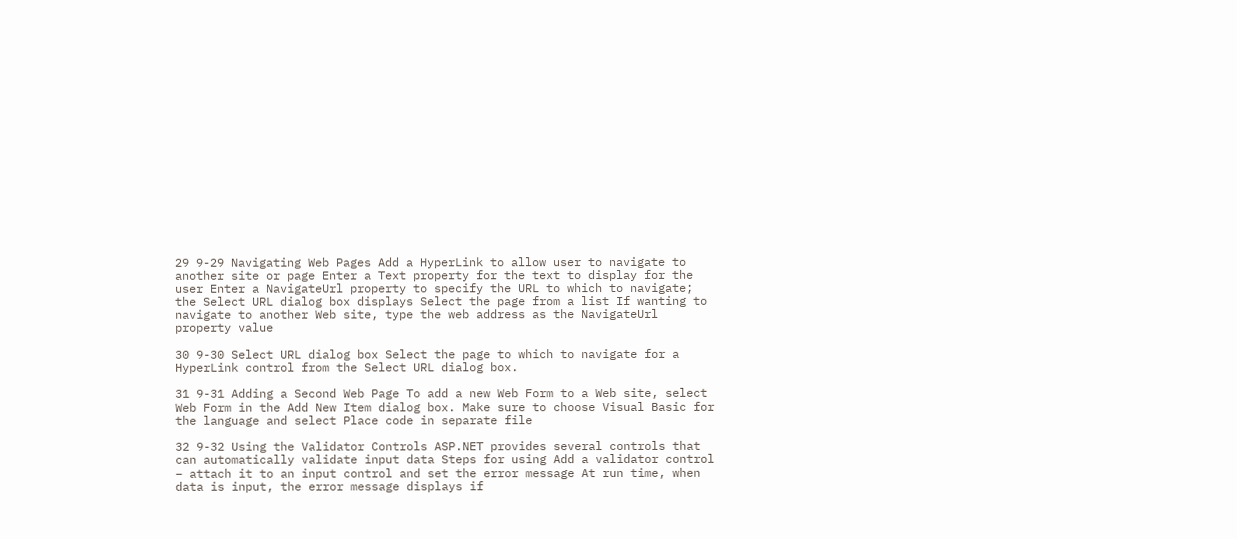29 9-29 Navigating Web Pages Add a HyperLink to allow user to navigate to another site or page Enter a Text property for the text to display for the user Enter a NavigateUrl property to specify the URL to which to navigate; the Select URL dialog box displays Select the page from a list If wanting to navigate to another Web site, type the web address as the NavigateUrl property value

30 9-30 Select URL dialog box Select the page to which to navigate for a HyperLink control from the Select URL dialog box.

31 9-31 Adding a Second Web Page To add a new Web Form to a Web site, select Web Form in the Add New Item dialog box. Make sure to choose Visual Basic for the language and select Place code in separate file

32 9-32 Using the Validator Controls ASP.NET provides several controls that can automatically validate input data Steps for using Add a validator control – attach it to an input control and set the error message At run time, when data is input, the error message displays if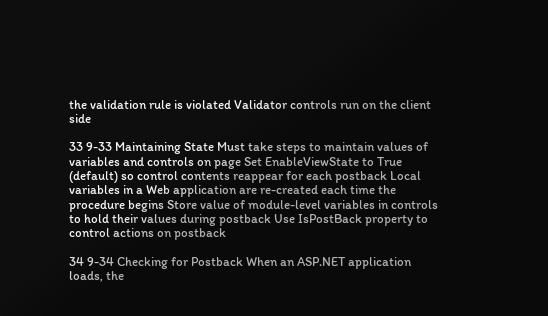the validation rule is violated Validator controls run on the client side

33 9-33 Maintaining State Must take steps to maintain values of variables and controls on page Set EnableViewState to True (default) so control contents reappear for each postback Local variables in a Web application are re-created each time the procedure begins Store value of module-level variables in controls to hold their values during postback Use IsPostBack property to control actions on postback

34 9-34 Checking for Postback When an ASP.NET application loads, the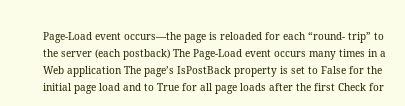Page-Load event occurs—the page is reloaded for each “round- trip” to the server (each postback) The Page-Load event occurs many times in a Web application The page’s IsPostBack property is set to False for the initial page load and to True for all page loads after the first Check for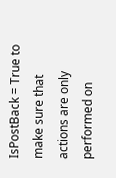IsPostBack = True to make sure that actions are only performed on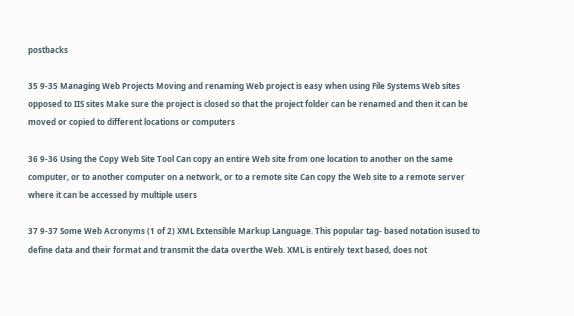postbacks

35 9-35 Managing Web Projects Moving and renaming Web project is easy when using File Systems Web sites opposed to IIS sites Make sure the project is closed so that the project folder can be renamed and then it can be moved or copied to different locations or computers

36 9-36 Using the Copy Web Site Tool Can copy an entire Web site from one location to another on the same computer, or to another computer on a network, or to a remote site Can copy the Web site to a remote server where it can be accessed by multiple users

37 9-37 Some Web Acronyms (1 of 2) XML Extensible Markup Language. This popular tag- based notation isused to define data and their format and transmit the data overthe Web. XML is entirely text based, does not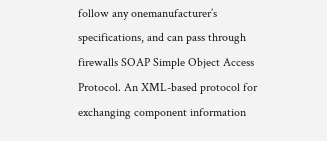follow any onemanufacturer’s specifications, and can pass through firewalls SOAP Simple Object Access Protocol. An XML-based protocol for exchanging component information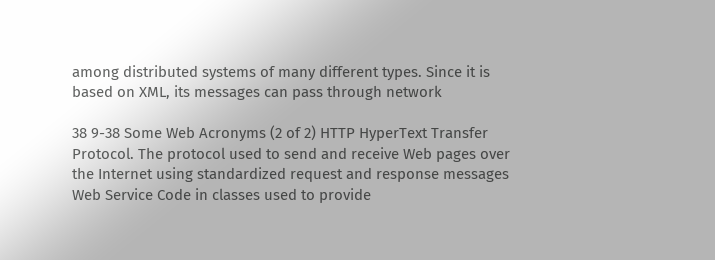among distributed systems of many different types. Since it is based on XML, its messages can pass through network

38 9-38 Some Web Acronyms (2 of 2) HTTP HyperText Transfer Protocol. The protocol used to send and receive Web pages over the Internet using standardized request and response messages Web Service Code in classes used to provide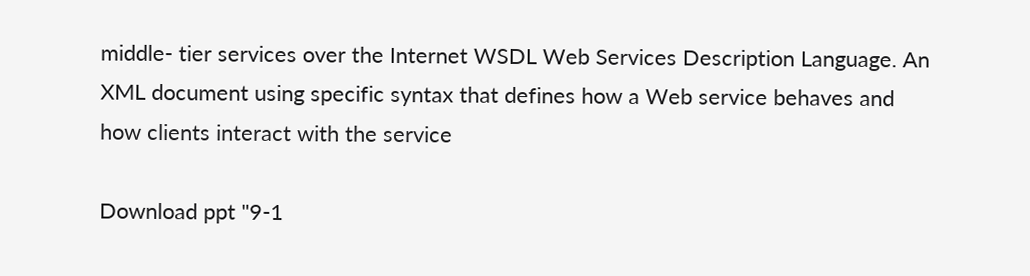middle- tier services over the Internet WSDL Web Services Description Language. An XML document using specific syntax that defines how a Web service behaves and how clients interact with the service

Download ppt "9-1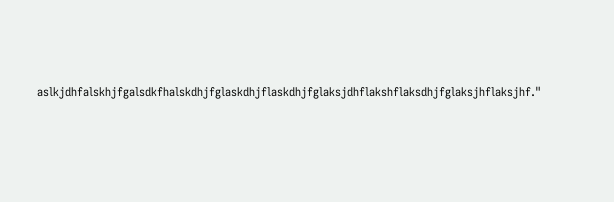aslkjdhfalskhjfgalsdkfhalskdhjfglaskdhjflaskdhjfglaksjdhflakshflaksdhjfglaksjhflaksjhf."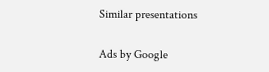Similar presentations

Ads by Google